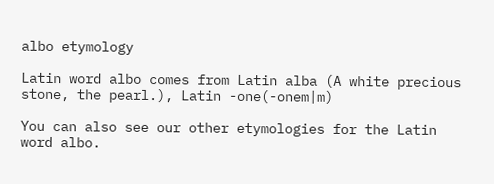albo etymology

Latin word albo comes from Latin alba (A white precious stone, the pearl.), Latin -one(-onem|m)

You can also see our other etymologies for the Latin word albo.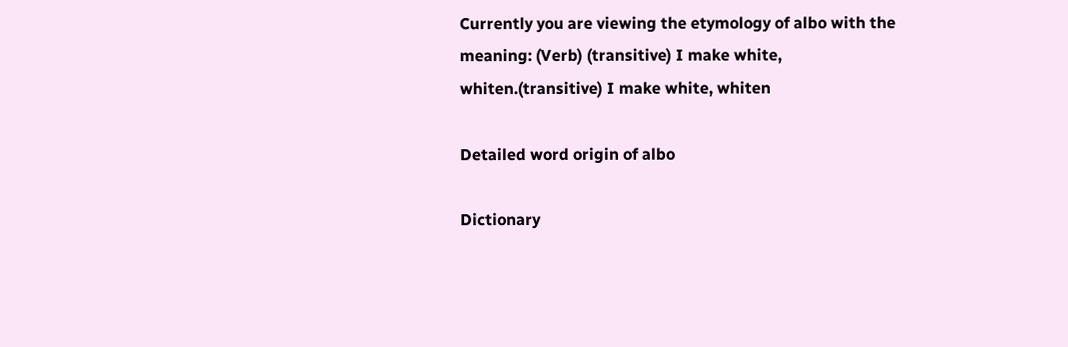Currently you are viewing the etymology of albo with the meaning: (Verb) (transitive) I make white, whiten.(transitive) I make white, whiten

Detailed word origin of albo

Dictionary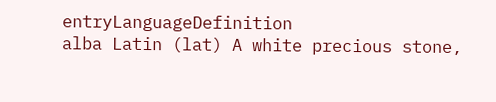entryLanguageDefinition
alba Latin (lat) A white precious stone,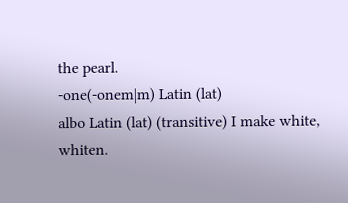the pearl.
-one(-onem|m) Latin (lat)
albo Latin (lat) (transitive) I make white, whiten.